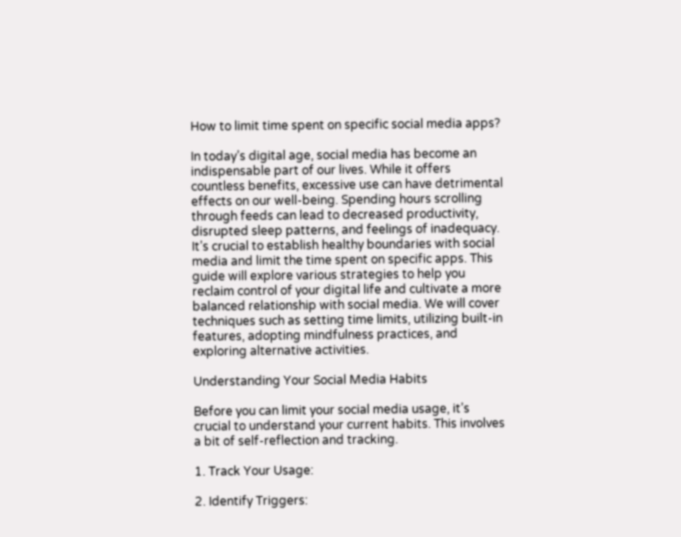How to limit time spent on specific social media apps?

In today’s digital age, social media has become an indispensable part of our lives. While it offers countless benefits, excessive use can have detrimental effects on our well-being. Spending hours scrolling through feeds can lead to decreased productivity, disrupted sleep patterns, and feelings of inadequacy. It’s crucial to establish healthy boundaries with social media and limit the time spent on specific apps. This guide will explore various strategies to help you reclaim control of your digital life and cultivate a more balanced relationship with social media. We will cover techniques such as setting time limits, utilizing built-in features, adopting mindfulness practices, and exploring alternative activities.

Understanding Your Social Media Habits

Before you can limit your social media usage, it’s crucial to understand your current habits. This involves a bit of self-reflection and tracking.

1. Track Your Usage:

2. Identify Triggers: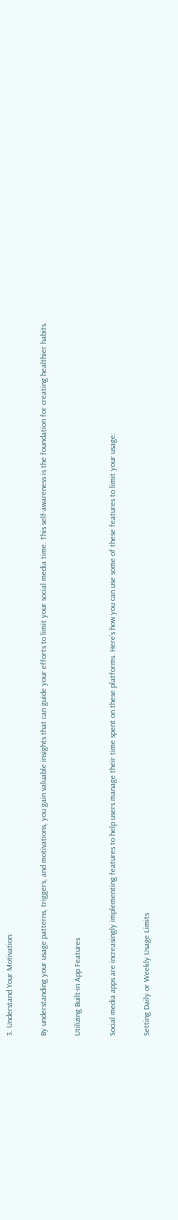3. Understand Your Motivation:

By understanding your usage patterns, triggers, and motivations, you gain valuable insights that can guide your efforts to limit your social media time. This self-awareness is the foundation for creating healthier habits.

Utilizing Built-in App Features

Social media apps are increasingly implementing features to help users manage their time spent on these platforms. Here’s how you can use some of these features to limit your usage:

Setting Daily or Weekly Usage Limits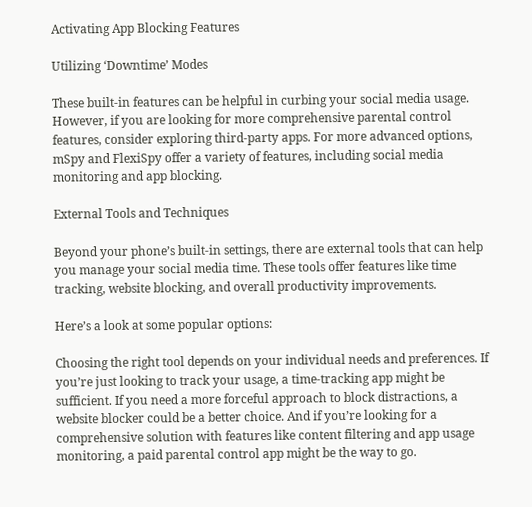Activating App Blocking Features

Utilizing ‘Downtime’ Modes

These built-in features can be helpful in curbing your social media usage. However, if you are looking for more comprehensive parental control features, consider exploring third-party apps. For more advanced options, mSpy and FlexiSpy offer a variety of features, including social media monitoring and app blocking.

External Tools and Techniques

Beyond your phone’s built-in settings, there are external tools that can help you manage your social media time. These tools offer features like time tracking, website blocking, and overall productivity improvements.

Here’s a look at some popular options:

Choosing the right tool depends on your individual needs and preferences. If you’re just looking to track your usage, a time-tracking app might be sufficient. If you need a more forceful approach to block distractions, a website blocker could be a better choice. And if you’re looking for a comprehensive solution with features like content filtering and app usage monitoring, a paid parental control app might be the way to go.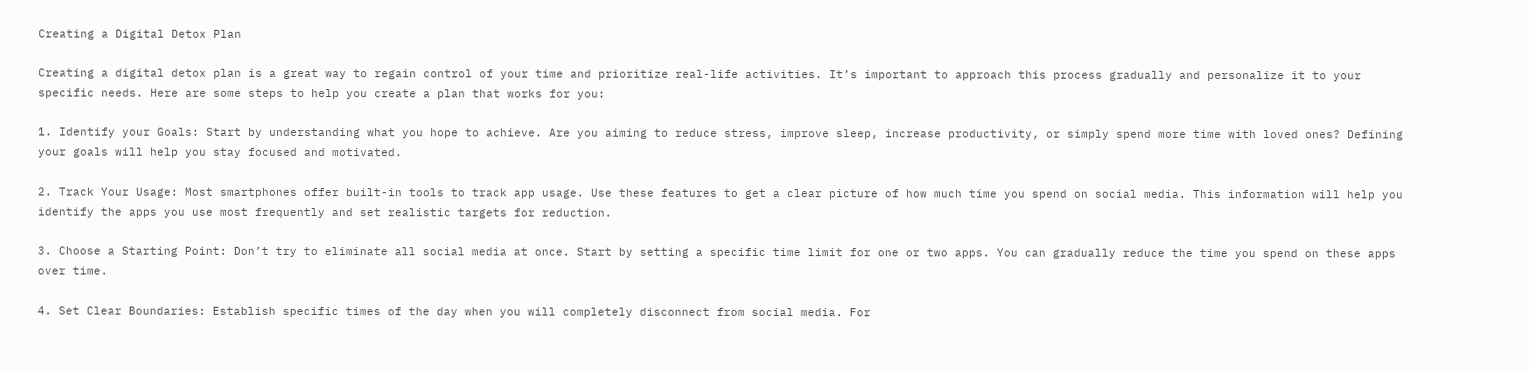Creating a Digital Detox Plan

Creating a digital detox plan is a great way to regain control of your time and prioritize real-life activities. It’s important to approach this process gradually and personalize it to your specific needs. Here are some steps to help you create a plan that works for you:

1. Identify your Goals: Start by understanding what you hope to achieve. Are you aiming to reduce stress, improve sleep, increase productivity, or simply spend more time with loved ones? Defining your goals will help you stay focused and motivated.

2. Track Your Usage: Most smartphones offer built-in tools to track app usage. Use these features to get a clear picture of how much time you spend on social media. This information will help you identify the apps you use most frequently and set realistic targets for reduction.

3. Choose a Starting Point: Don’t try to eliminate all social media at once. Start by setting a specific time limit for one or two apps. You can gradually reduce the time you spend on these apps over time.

4. Set Clear Boundaries: Establish specific times of the day when you will completely disconnect from social media. For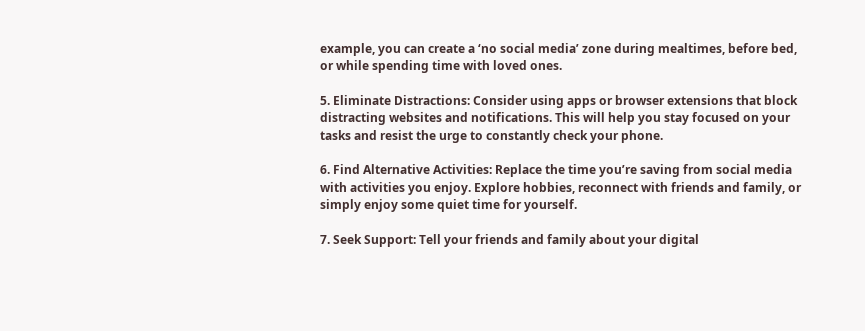example, you can create a ‘no social media’ zone during mealtimes, before bed, or while spending time with loved ones.

5. Eliminate Distractions: Consider using apps or browser extensions that block distracting websites and notifications. This will help you stay focused on your tasks and resist the urge to constantly check your phone.

6. Find Alternative Activities: Replace the time you’re saving from social media with activities you enjoy. Explore hobbies, reconnect with friends and family, or simply enjoy some quiet time for yourself.

7. Seek Support: Tell your friends and family about your digital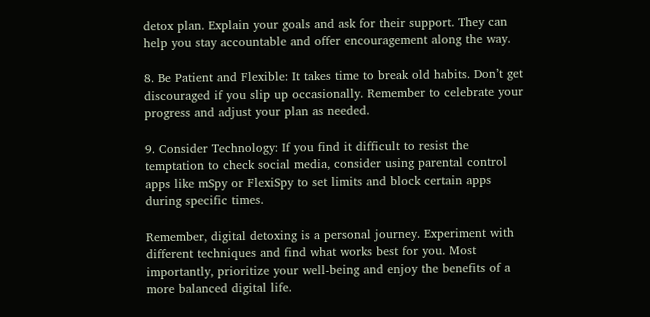detox plan. Explain your goals and ask for their support. They can help you stay accountable and offer encouragement along the way.

8. Be Patient and Flexible: It takes time to break old habits. Don’t get discouraged if you slip up occasionally. Remember to celebrate your progress and adjust your plan as needed.

9. Consider Technology: If you find it difficult to resist the temptation to check social media, consider using parental control apps like mSpy or FlexiSpy to set limits and block certain apps during specific times.

Remember, digital detoxing is a personal journey. Experiment with different techniques and find what works best for you. Most importantly, prioritize your well-being and enjoy the benefits of a more balanced digital life.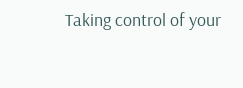Taking control of your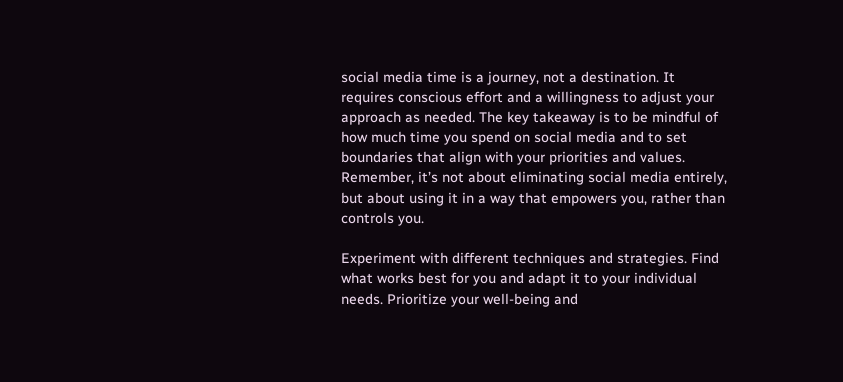social media time is a journey, not a destination. It requires conscious effort and a willingness to adjust your approach as needed. The key takeaway is to be mindful of how much time you spend on social media and to set boundaries that align with your priorities and values. Remember, it’s not about eliminating social media entirely, but about using it in a way that empowers you, rather than controls you.

Experiment with different techniques and strategies. Find what works best for you and adapt it to your individual needs. Prioritize your well-being and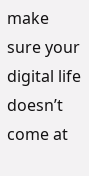make sure your digital life doesn’t come at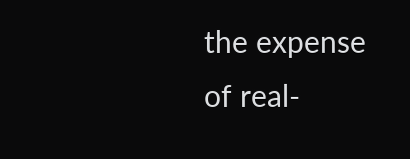the expense of real-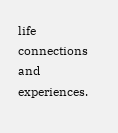life connections and experiences.